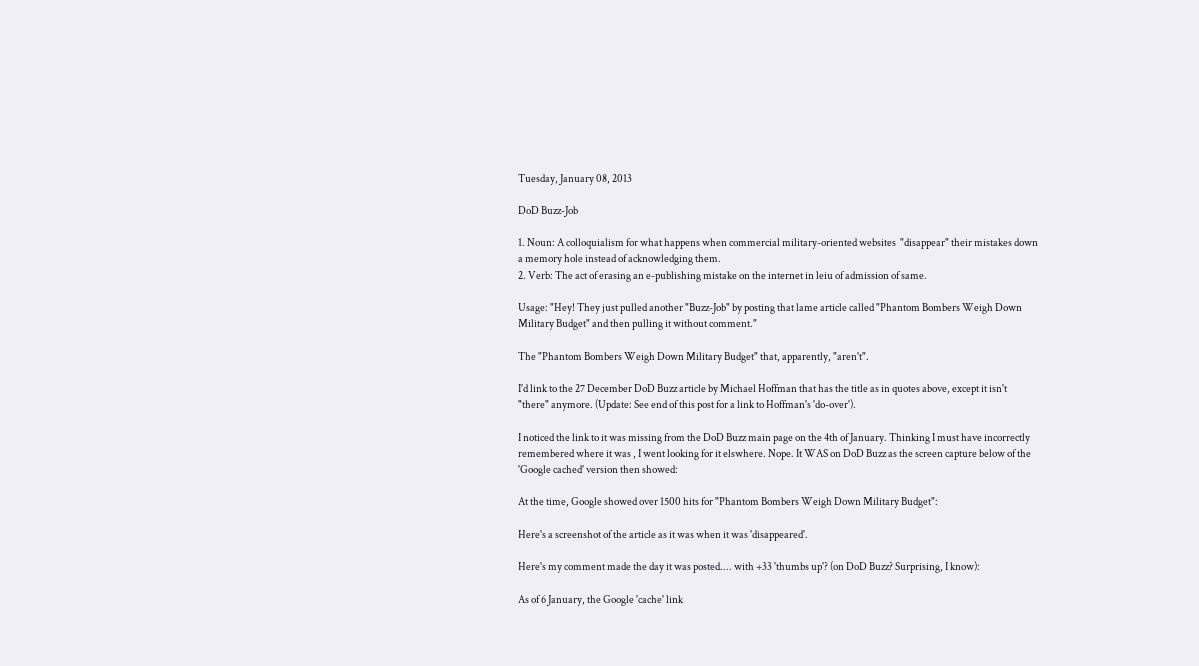Tuesday, January 08, 2013

DoD Buzz-Job

1. Noun: A colloquialism for what happens when commercial military-oriented websites  "disappear" their mistakes down a memory hole instead of acknowledging them.
2. Verb: The act of erasing an e-publishing mistake on the internet in leiu of admission of same.

Usage: "Hey! They just pulled another "Buzz-Job" by posting that lame article called "Phantom Bombers Weigh Down Military Budget" and then pulling it without comment."

The "Phantom Bombers Weigh Down Military Budget" that, apparently, "aren't".

I'd link to the 27 December DoD Buzz article by Michael Hoffman that has the title as in quotes above, except it isn't "there" anymore. (Update: See end of this post for a link to Hoffman's 'do-over').

I noticed the link to it was missing from the DoD Buzz main page on the 4th of January. Thinking I must have incorrectly remembered where it was , I went looking for it elswhere. Nope. It WAS on DoD Buzz as the screen capture below of the 'Google cached' version then showed:

At the time, Google showed over 1500 hits for "Phantom Bombers Weigh Down Military Budget":

Here's a screenshot of the article as it was when it was 'disappeared'.

Here's my comment made the day it was posted.... with +33 'thumbs up'? (on DoD Buzz? Surprising, I know):

As of 6 January, the Google 'cache' link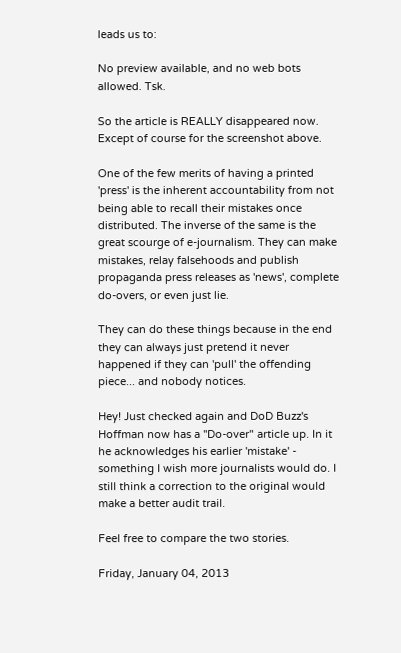leads us to:

No preview available, and no web bots allowed. Tsk.

So the article is REALLY disappeared now. Except of course for the screenshot above.

One of the few merits of having a printed 'press' is the inherent accountability from not being able to recall their mistakes once distributed. The inverse of the same is the great scourge of e-journalism. They can make mistakes, relay falsehoods and publish propaganda press releases as 'news', complete do-overs, or even just lie.

They can do these things because in the end they can always just pretend it never happened if they can 'pull' the offending piece... and nobody notices.

Hey! Just checked again and DoD Buzz's Hoffman now has a ''Do-over" article up. In it he acknowledges his earlier 'mistake' - something I wish more journalists would do. I still think a correction to the original would make a better audit trail.

Feel free to compare the two stories.

Friday, January 04, 2013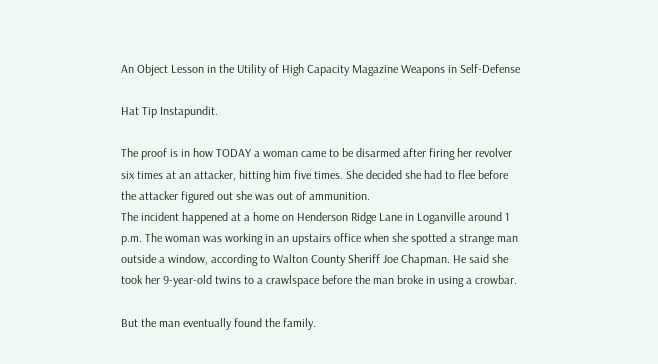An Object Lesson in the Utility of High Capacity Magazine Weapons in Self-Defense

Hat Tip Instapundit.

The proof is in how TODAY a woman came to be disarmed after firing her revolver six times at an attacker, hitting him five times. She decided she had to flee before the attacker figured out she was out of ammunition.
The incident happened at a home on Henderson Ridge Lane in Loganville around 1 p.m. The woman was working in an upstairs office when she spotted a strange man outside a window, according to Walton County Sheriff Joe Chapman. He said she took her 9-year-old twins to a crawlspace before the man broke in using a crowbar.

But the man eventually found the family.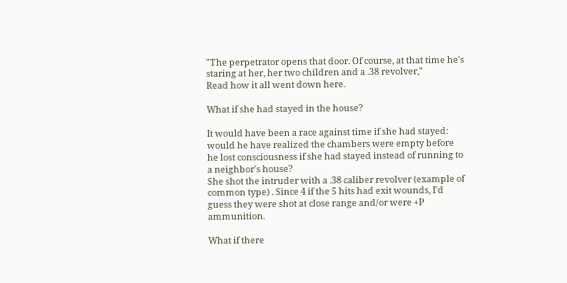"The perpetrator opens that door. Of course, at that time he's staring at her, her two children and a .38 revolver,"
Read how it all went down here.

What if she had stayed in the house?

It would have been a race against time if she had stayed: would he have realized the chambers were empty before he lost consciousness if she had stayed instead of running to a neighbor's house?
She shot the intruder with a .38 caliber revolver (example of common type) . Since 4 if the 5 hits had exit wounds, I'd guess they were shot at close range and/or were +P ammunition.

What if there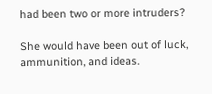had been two or more intruders?

She would have been out of luck, ammunition, and ideas.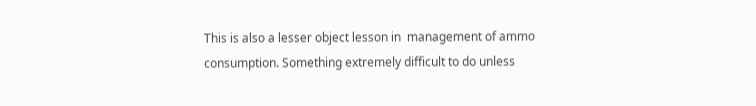This is also a lesser object lesson in  management of ammo consumption. Something extremely difficult to do unless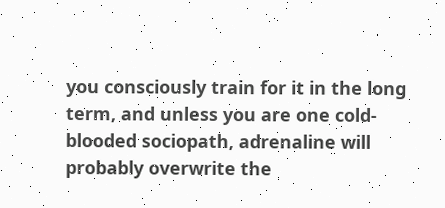you consciously train for it in the long term, and unless you are one cold-blooded sociopath, adrenaline will probably overwrite the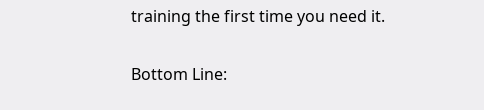training the first time you need it.

Bottom Line: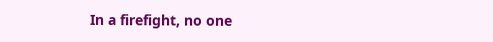In a firefight, no one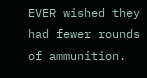EVER wished they had fewer rounds of ammunition.